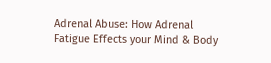Adrenal Abuse: How Adrenal Fatigue Effects your Mind & Body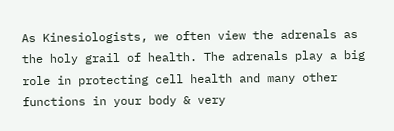As Kinesiologists, we often view the adrenals as the holy grail of health. The adrenals play a big role in protecting cell health and many other functions in your body & very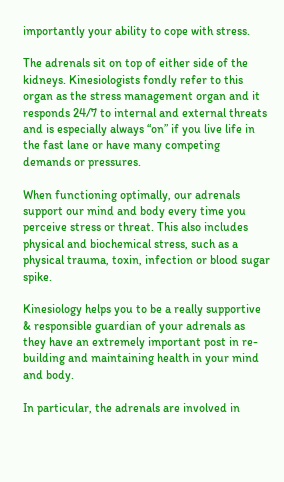importantly your ability to cope with stress.

The adrenals sit on top of either side of the kidneys. Kinesiologists fondly refer to this organ as the stress management organ and it responds 24/7 to internal and external threats and is especially always “on” if you live life in the fast lane or have many competing demands or pressures.

When functioning optimally, our adrenals support our mind and body every time you perceive stress or threat. This also includes physical and biochemical stress, such as a physical trauma, toxin, infection or blood sugar spike.

Kinesiology helps you to be a really supportive & responsible guardian of your adrenals as they have an extremely important post in re-building and maintaining health in your mind and body.

In particular, the adrenals are involved in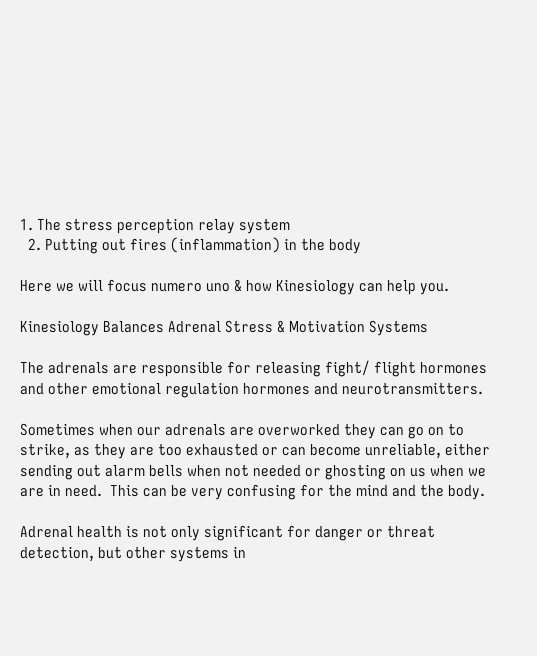1. The stress perception relay system
  2. Putting out fires (inflammation) in the body

Here we will focus numero uno & how Kinesiology can help you.

Kinesiology Balances Adrenal Stress & Motivation Systems

The adrenals are responsible for releasing fight/ flight hormones and other emotional regulation hormones and neurotransmitters.

Sometimes when our adrenals are overworked they can go on to strike, as they are too exhausted or can become unreliable, either sending out alarm bells when not needed or ghosting on us when we are in need.  This can be very confusing for the mind and the body.

Adrenal health is not only significant for danger or threat detection, but other systems in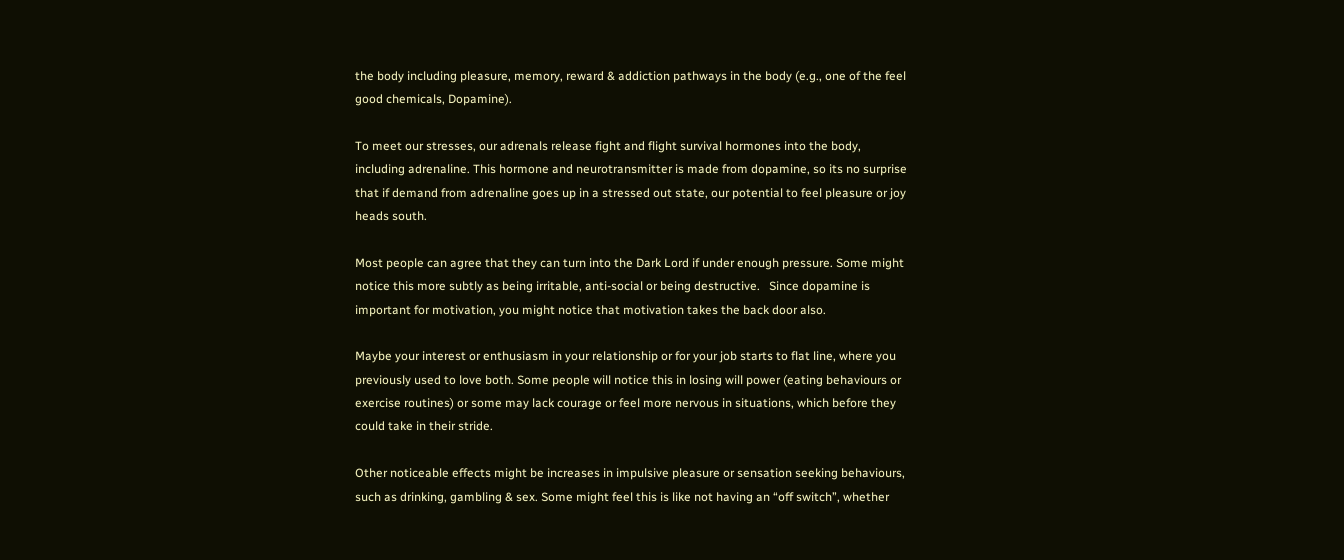the body including pleasure, memory, reward & addiction pathways in the body (e.g., one of the feel good chemicals, Dopamine).

To meet our stresses, our adrenals release fight and flight survival hormones into the body, including adrenaline. This hormone and neurotransmitter is made from dopamine, so its no surprise that if demand from adrenaline goes up in a stressed out state, our potential to feel pleasure or joy heads south.

Most people can agree that they can turn into the Dark Lord if under enough pressure. Some might notice this more subtly as being irritable, anti-social or being destructive.   Since dopamine is important for motivation, you might notice that motivation takes the back door also.

Maybe your interest or enthusiasm in your relationship or for your job starts to flat line, where you previously used to love both. Some people will notice this in losing will power (eating behaviours or exercise routines) or some may lack courage or feel more nervous in situations, which before they could take in their stride.

Other noticeable effects might be increases in impulsive pleasure or sensation seeking behaviours, such as drinking, gambling & sex. Some might feel this is like not having an “off switch”, whether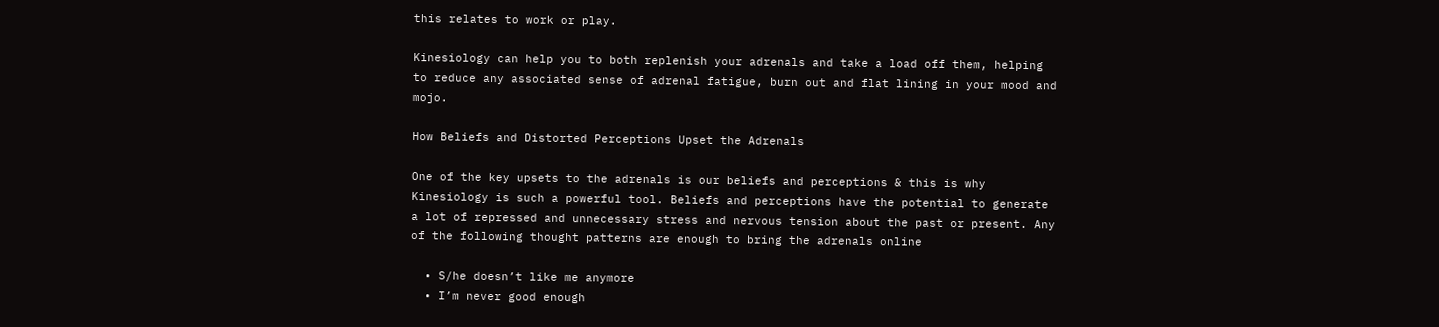this relates to work or play.

Kinesiology can help you to both replenish your adrenals and take a load off them, helping to reduce any associated sense of adrenal fatigue, burn out and flat lining in your mood and mojo.

How Beliefs and Distorted Perceptions Upset the Adrenals

One of the key upsets to the adrenals is our beliefs and perceptions & this is why Kinesiology is such a powerful tool. Beliefs and perceptions have the potential to generate a lot of repressed and unnecessary stress and nervous tension about the past or present. Any of the following thought patterns are enough to bring the adrenals online

  • S/he doesn’t like me anymore
  • I’m never good enough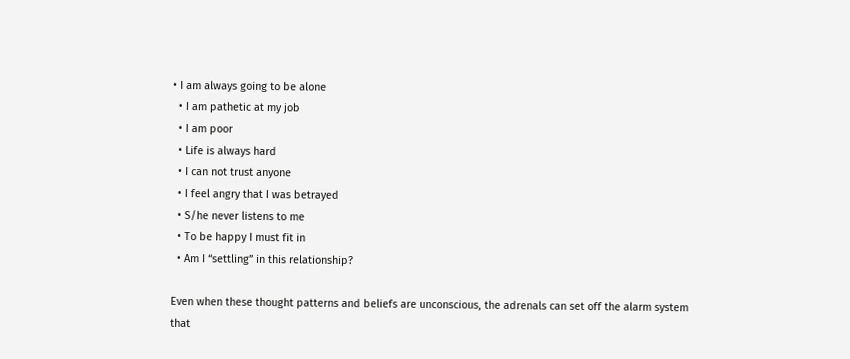• I am always going to be alone
  • I am pathetic at my job
  • I am poor
  • Life is always hard
  • I can not trust anyone
  • I feel angry that I was betrayed
  • S/he never listens to me
  • To be happy I must fit in
  • Am I “settling” in this relationship?

Even when these thought patterns and beliefs are unconscious, the adrenals can set off the alarm system that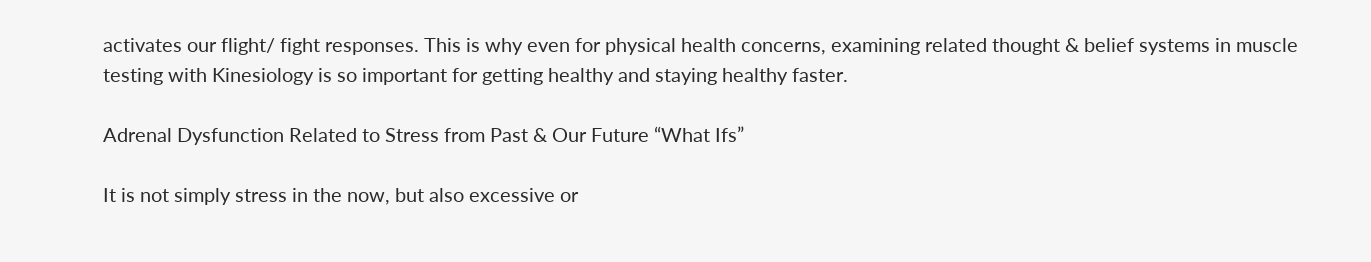activates our flight/ fight responses. This is why even for physical health concerns, examining related thought & belief systems in muscle testing with Kinesiology is so important for getting healthy and staying healthy faster.

Adrenal Dysfunction Related to Stress from Past & Our Future “What Ifs”

It is not simply stress in the now, but also excessive or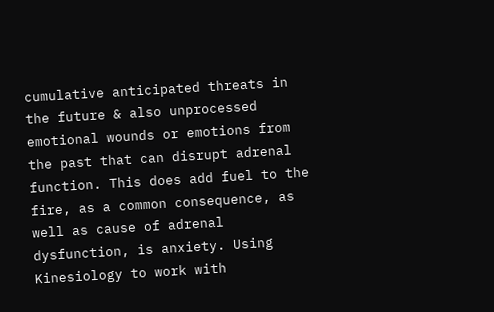cumulative anticipated threats in the future & also unprocessed emotional wounds or emotions from the past that can disrupt adrenal function. This does add fuel to the fire, as a common consequence, as well as cause of adrenal dysfunction, is anxiety. Using Kinesiology to work with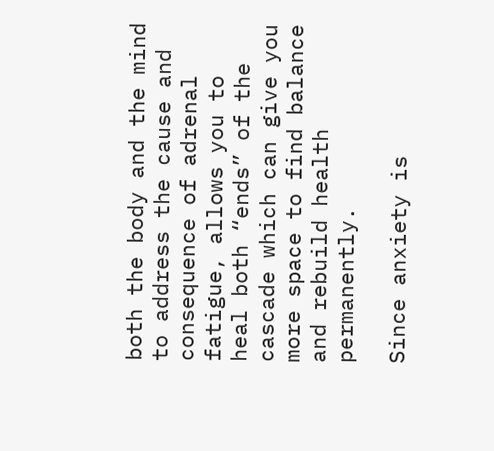both the body and the mind to address the cause and consequence of adrenal fatigue, allows you to heal both “ends” of the cascade which can give you more space to find balance and rebuild health permanently.

Since anxiety is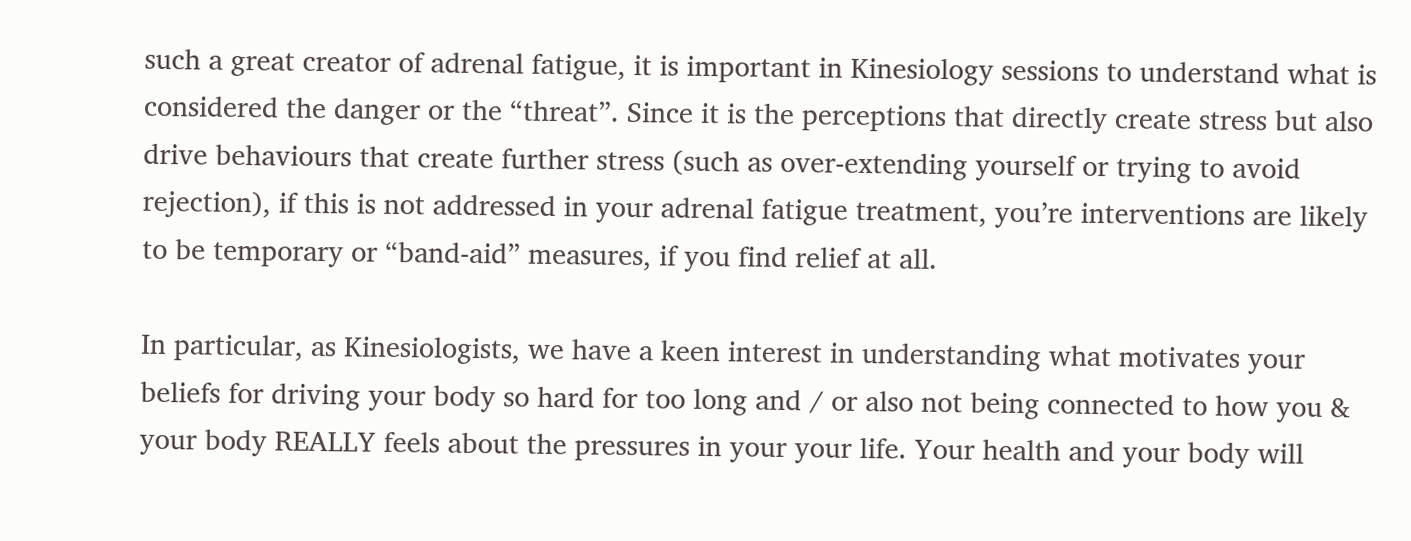such a great creator of adrenal fatigue, it is important in Kinesiology sessions to understand what is considered the danger or the “threat”. Since it is the perceptions that directly create stress but also drive behaviours that create further stress (such as over-extending yourself or trying to avoid rejection), if this is not addressed in your adrenal fatigue treatment, you’re interventions are likely to be temporary or “band-aid” measures, if you find relief at all.

In particular, as Kinesiologists, we have a keen interest in understanding what motivates your beliefs for driving your body so hard for too long and / or also not being connected to how you & your body REALLY feels about the pressures in your your life. Your health and your body will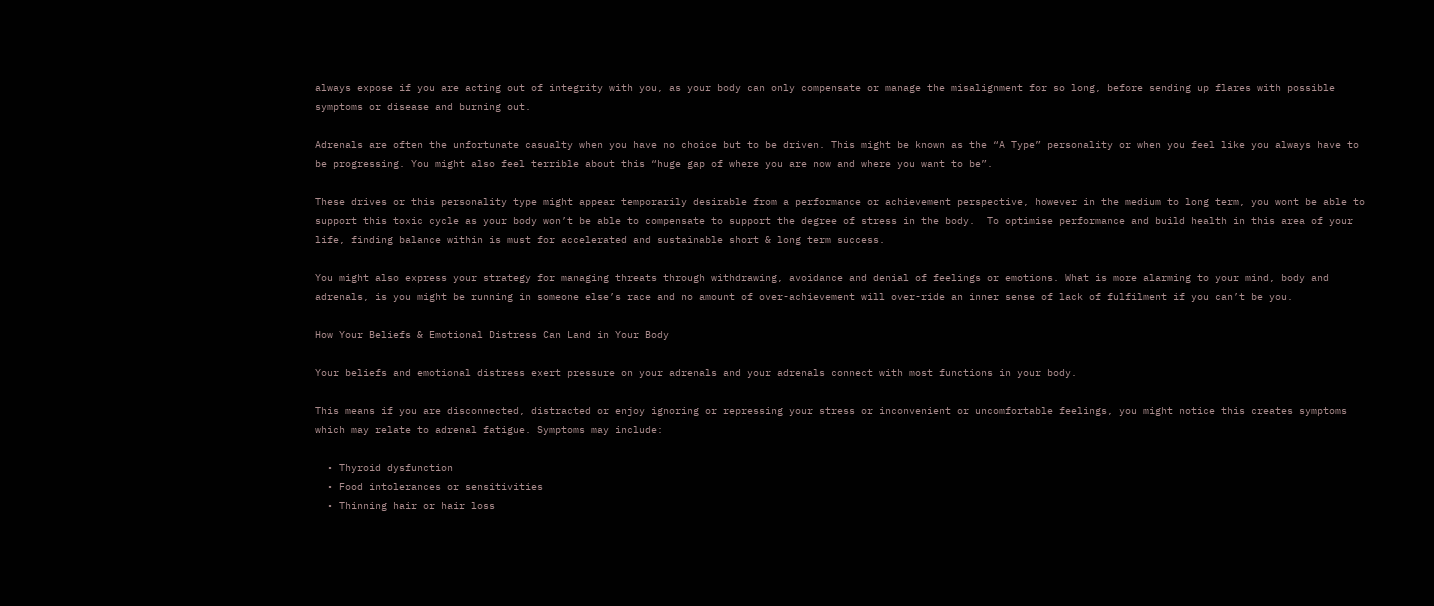always expose if you are acting out of integrity with you, as your body can only compensate or manage the misalignment for so long, before sending up flares with possible symptoms or disease and burning out.

Adrenals are often the unfortunate casualty when you have no choice but to be driven. This might be known as the “A Type” personality or when you feel like you always have to be progressing. You might also feel terrible about this “huge gap of where you are now and where you want to be”.

These drives or this personality type might appear temporarily desirable from a performance or achievement perspective, however in the medium to long term, you wont be able to support this toxic cycle as your body won’t be able to compensate to support the degree of stress in the body.  To optimise performance and build health in this area of your life, finding balance within is must for accelerated and sustainable short & long term success.

You might also express your strategy for managing threats through withdrawing, avoidance and denial of feelings or emotions. What is more alarming to your mind, body and adrenals, is you might be running in someone else’s race and no amount of over-achievement will over-ride an inner sense of lack of fulfilment if you can’t be you.

How Your Beliefs & Emotional Distress Can Land in Your Body

Your beliefs and emotional distress exert pressure on your adrenals and your adrenals connect with most functions in your body.

This means if you are disconnected, distracted or enjoy ignoring or repressing your stress or inconvenient or uncomfortable feelings, you might notice this creates symptoms which may relate to adrenal fatigue. Symptoms may include:

  • Thyroid dysfunction
  • Food intolerances or sensitivities
  • Thinning hair or hair loss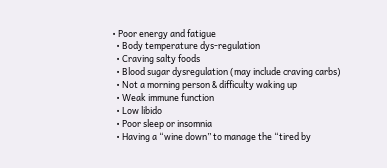• Poor energy and fatigue
  • Body temperature dys-regulation
  • Craving salty foods
  • Blood sugar dysregulation (may include craving carbs)
  • Not a morning person & difficulty waking up
  • Weak immune function
  • Low libido
  • Poor sleep or insomnia
  • Having a “wine down” to manage the “tired by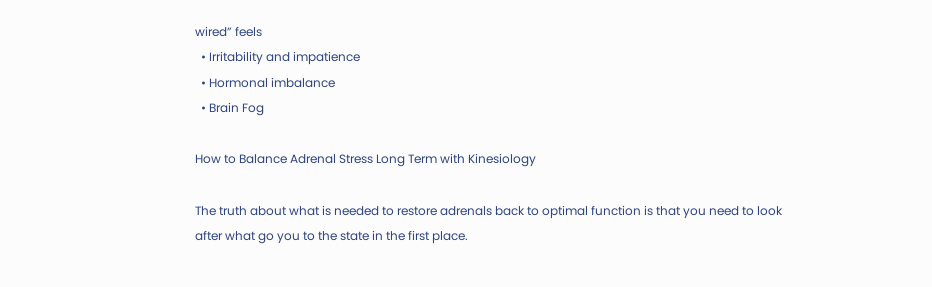wired” feels
  • Irritability and impatience
  • Hormonal imbalance
  • Brain Fog

How to Balance Adrenal Stress Long Term with Kinesiology

The truth about what is needed to restore adrenals back to optimal function is that you need to look after what go you to the state in the first place.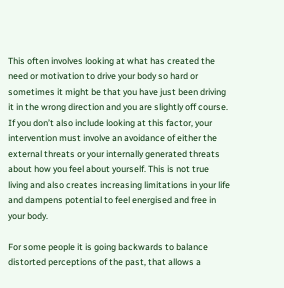This often involves looking at what has created the need or motivation to drive your body so hard or sometimes it might be that you have just been driving it in the wrong direction and you are slightly off course. If you don’t also include looking at this factor, your intervention must involve an avoidance of either the external threats or your internally generated threats about how you feel about yourself. This is not true living and also creates increasing limitations in your life and dampens potential to feel energised and free in your body.

For some people it is going backwards to balance distorted perceptions of the past, that allows a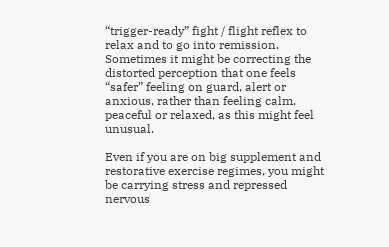“trigger-ready” fight / flight reflex to relax and to go into remission. Sometimes it might be correcting the distorted perception that one feels “safer” feeling on guard, alert or anxious, rather than feeling calm, peaceful or relaxed, as this might feel unusual.

Even if you are on big supplement and restorative exercise regimes, you might be carrying stress and repressed nervous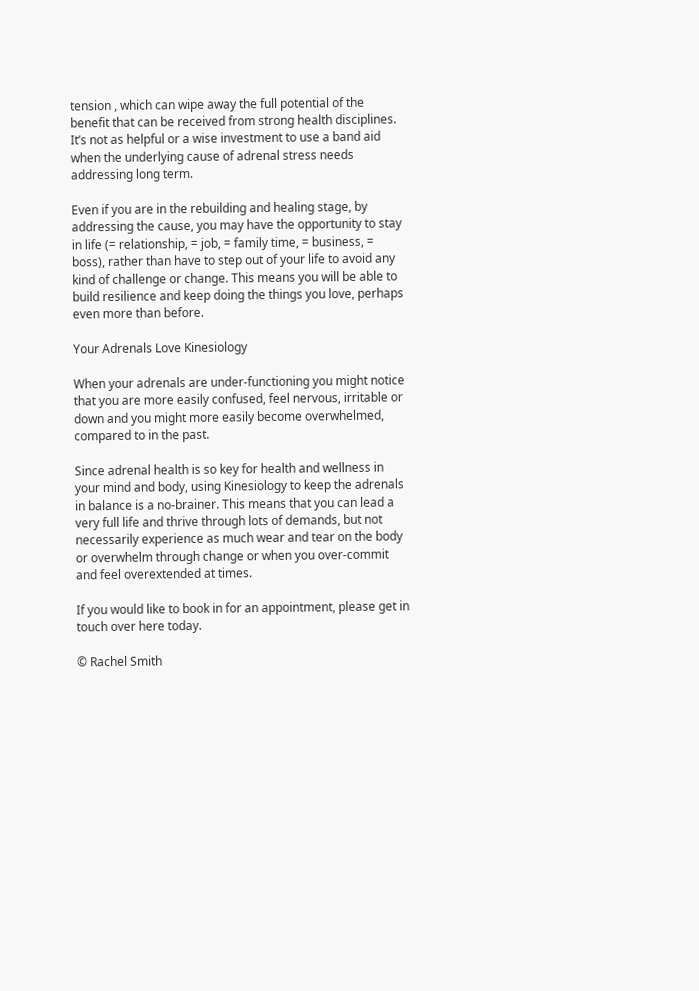tension , which can wipe away the full potential of the benefit that can be received from strong health disciplines. It’s not as helpful or a wise investment to use a band aid when the underlying cause of adrenal stress needs addressing long term.

Even if you are in the rebuilding and healing stage, by addressing the cause, you may have the opportunity to stay in life (= relationship, = job, = family time, = business, = boss), rather than have to step out of your life to avoid any kind of challenge or change. This means you will be able to build resilience and keep doing the things you love, perhaps even more than before.

Your Adrenals Love Kinesiology

When your adrenals are under-functioning you might notice that you are more easily confused, feel nervous, irritable or down and you might more easily become overwhelmed, compared to in the past.

Since adrenal health is so key for health and wellness in your mind and body, using Kinesiology to keep the adrenals in balance is a no-brainer. This means that you can lead a very full life and thrive through lots of demands, but not necessarily experience as much wear and tear on the body or overwhelm through change or when you over-commit and feel overextended at times.

If you would like to book in for an appointment, please get in touch over here today.

© Rachel Smith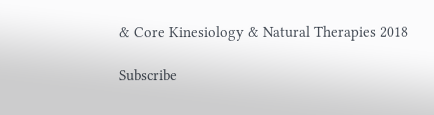& Core Kinesiology & Natural Therapies 2018

Subscribe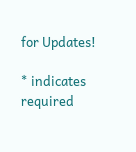for Updates!

* indicates required